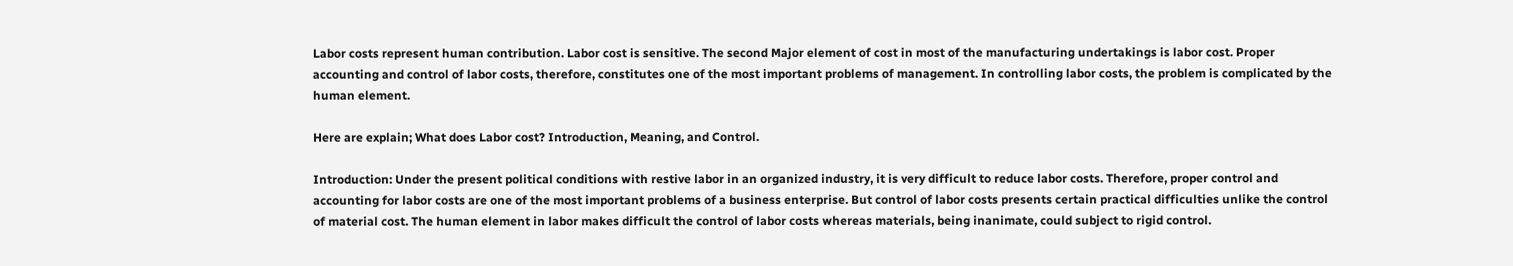Labor costs represent human contribution. Labor cost is sensitive. The second Major element of cost in most of the manufacturing undertakings is labor cost. Proper accounting and control of labor costs, therefore, constitutes one of the most important problems of management. In controlling labor costs, the problem is complicated by the human element.

Here are explain; What does Labor cost? Introduction, Meaning, and Control.

Introduction: Under the present political conditions with restive labor in an organized industry, it is very difficult to reduce labor costs. Therefore, proper control and accounting for labor costs are one of the most important problems of a business enterprise. But control of labor costs presents certain practical difficulties unlike the control of material cost. The human element in labor makes difficult the control of labor costs whereas materials, being inanimate, could subject to rigid control.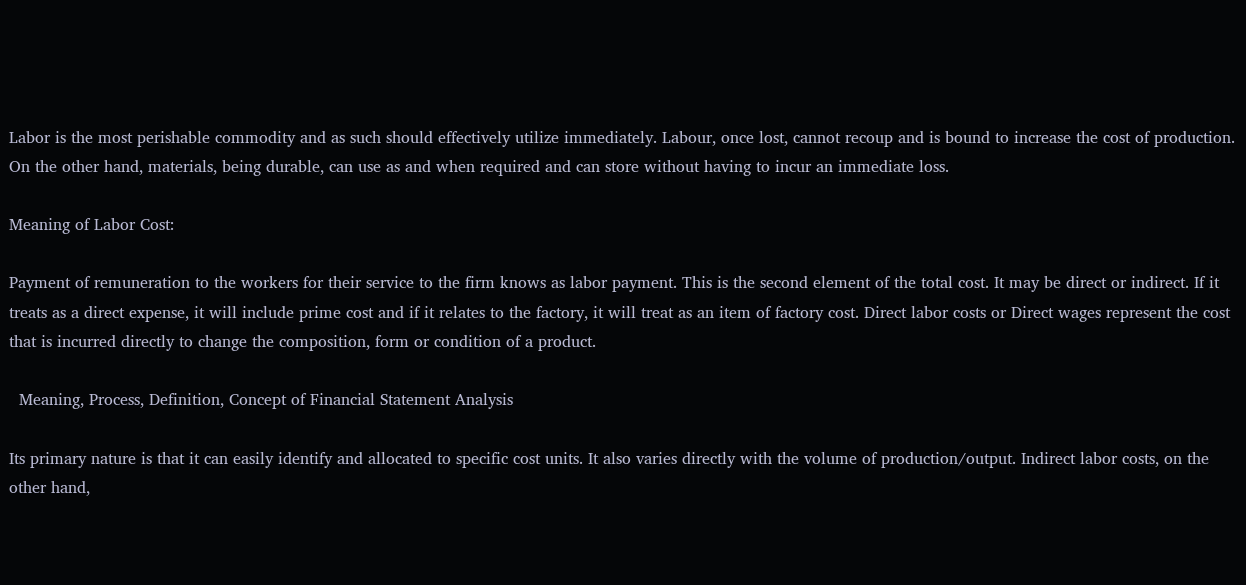Labor is the most perishable commodity and as such should effectively utilize immediately. Labour, once lost, cannot recoup and is bound to increase the cost of production. On the other hand, materials, being durable, can use as and when required and can store without having to incur an immediate loss.

Meaning of Labor Cost:

Payment of remuneration to the workers for their service to the firm knows as labor payment. This is the second element of the total cost. It may be direct or indirect. If it treats as a direct expense, it will include prime cost and if it relates to the factory, it will treat as an item of factory cost. Direct labor costs or Direct wages represent the cost that is incurred directly to change the composition, form or condition of a product.

  Meaning, Process, Definition, Concept of Financial Statement Analysis

Its primary nature is that it can easily identify and allocated to specific cost units. It also varies directly with the volume of production/output. Indirect labor costs, on the other hand,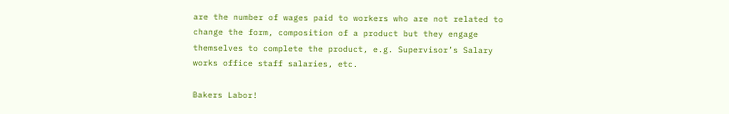are the number of wages paid to workers who are not related to change the form, composition of a product but they engage themselves to complete the product, e.g. Supervisor’s Salary works office staff salaries, etc.

Bakers Labor!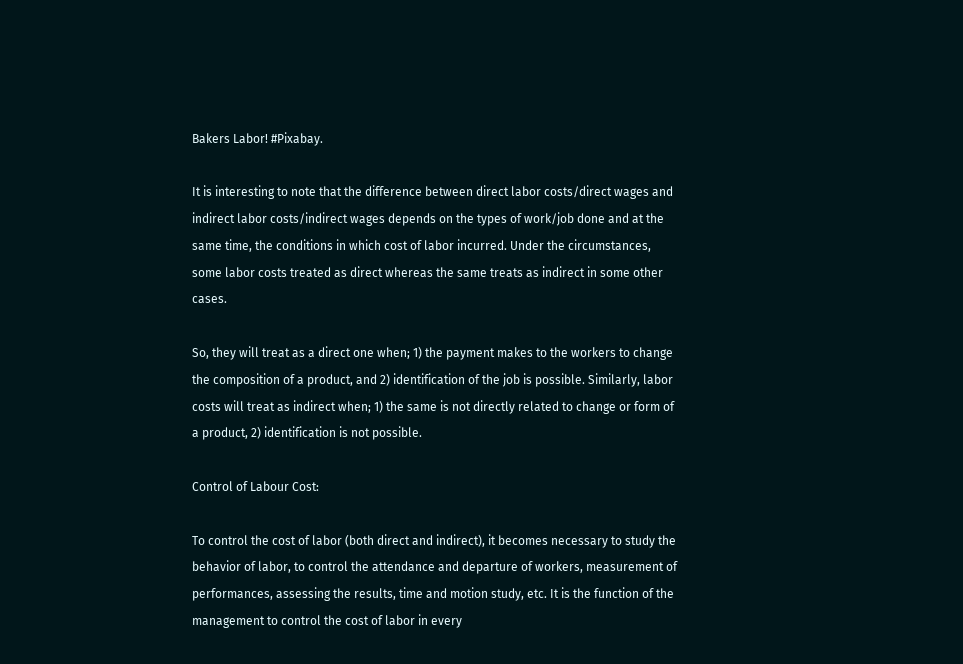Bakers Labor! #Pixabay.

It is interesting to note that the difference between direct labor costs/direct wages and indirect labor costs/indirect wages depends on the types of work/job done and at the same time, the conditions in which cost of labor incurred. Under the circumstances, some labor costs treated as direct whereas the same treats as indirect in some other cases.

So, they will treat as a direct one when; 1) the payment makes to the workers to change the composition of a product, and 2) identification of the job is possible. Similarly, labor costs will treat as indirect when; 1) the same is not directly related to change or form of a product, 2) identification is not possible.

Control of Labour Cost:

To control the cost of labor (both direct and indirect), it becomes necessary to study the behavior of labor, to control the attendance and departure of workers, measurement of performances, assessing the results, time and motion study, etc. It is the function of the management to control the cost of labor in every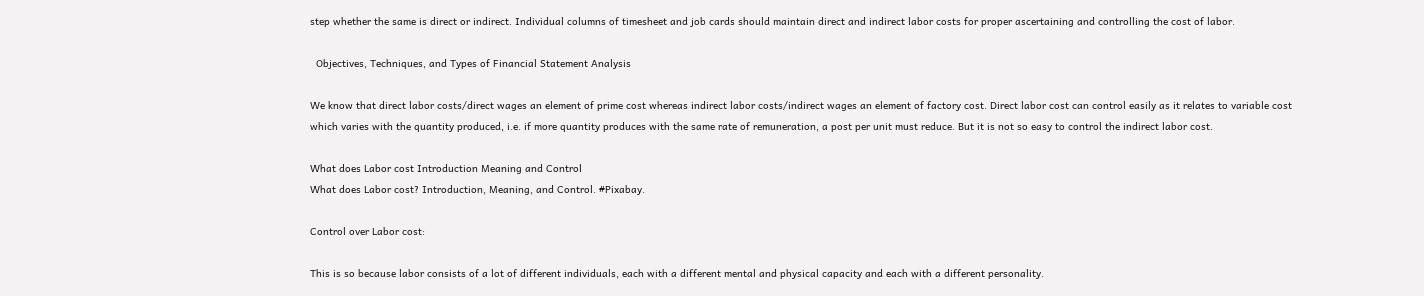step whether the same is direct or indirect. Individual columns of timesheet and job cards should maintain direct and indirect labor costs for proper ascertaining and controlling the cost of labor.

  Objectives, Techniques, and Types of Financial Statement Analysis

We know that direct labor costs/direct wages an element of prime cost whereas indirect labor costs/indirect wages an element of factory cost. Direct labor cost can control easily as it relates to variable cost which varies with the quantity produced, i.e. if more quantity produces with the same rate of remuneration, a post per unit must reduce. But it is not so easy to control the indirect labor cost.

What does Labor cost Introduction Meaning and Control
What does Labor cost? Introduction, Meaning, and Control. #Pixabay.

Control over Labor cost:

This is so because labor consists of a lot of different individuals, each with a different mental and physical capacity and each with a different personality.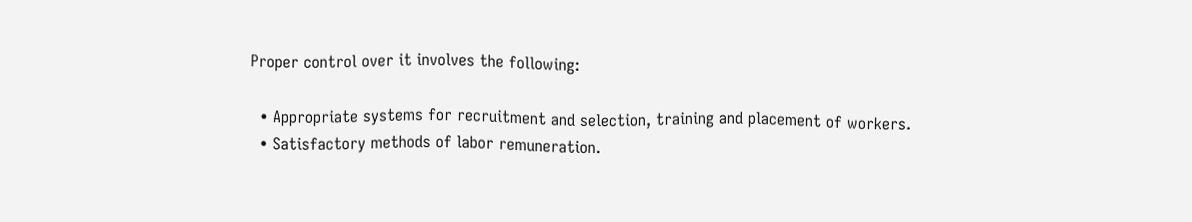Proper control over it involves the following:

  • Appropriate systems for recruitment and selection, training and placement of workers.
  • Satisfactory methods of labor remuneration.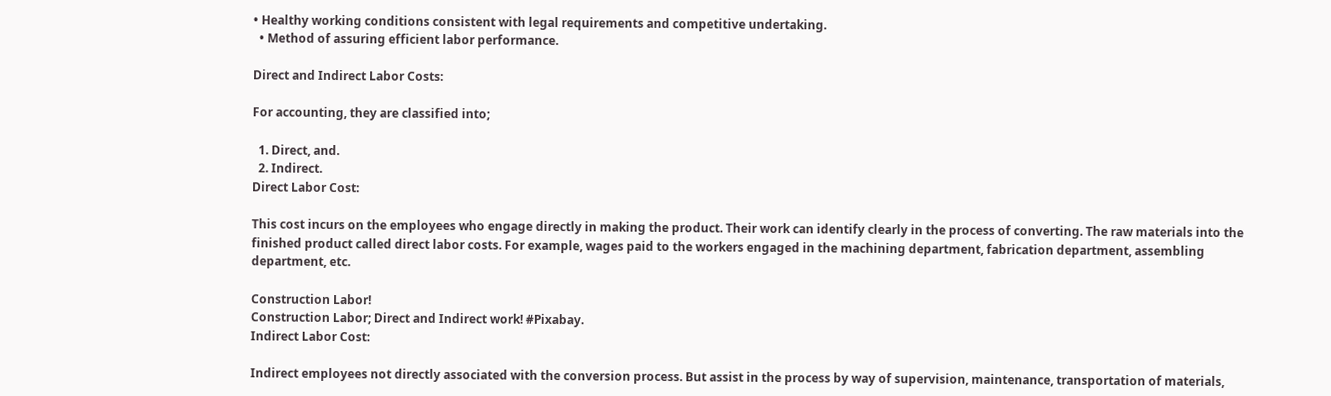• Healthy working conditions consistent with legal requirements and competitive undertaking.
  • Method of assuring efficient labor performance.

Direct and Indirect Labor Costs:

For accounting, they are classified into;

  1. Direct, and.
  2. Indirect.
Direct Labor Cost:

This cost incurs on the employees who engage directly in making the product. Their work can identify clearly in the process of converting. The raw materials into the finished product called direct labor costs. For example, wages paid to the workers engaged in the machining department, fabrication department, assembling department, etc.

Construction Labor!
Construction Labor; Direct and Indirect work! #Pixabay.
Indirect Labor Cost:

Indirect employees not directly associated with the conversion process. But assist in the process by way of supervision, maintenance, transportation of materials,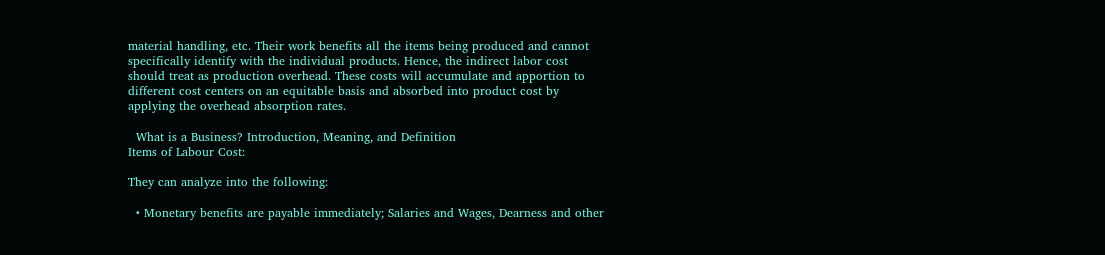material handling, etc. Their work benefits all the items being produced and cannot specifically identify with the individual products. Hence, the indirect labor cost should treat as production overhead. These costs will accumulate and apportion to different cost centers on an equitable basis and absorbed into product cost by applying the overhead absorption rates.

  What is a Business? Introduction, Meaning, and Definition
Items of Labour Cost:

They can analyze into the following:

  • Monetary benefits are payable immediately; Salaries and Wages, Dearness and other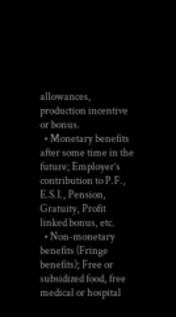allowances, production incentive or bonus.
  • Monetary benefits after some time in the future; Employer’s contribution to P.F., E.S.I., Pension, Gratuity, Profit linked bonus, etc.
  • Non-monetary benefits (Fringe benefits); Free or subsidized food, free medical or hospital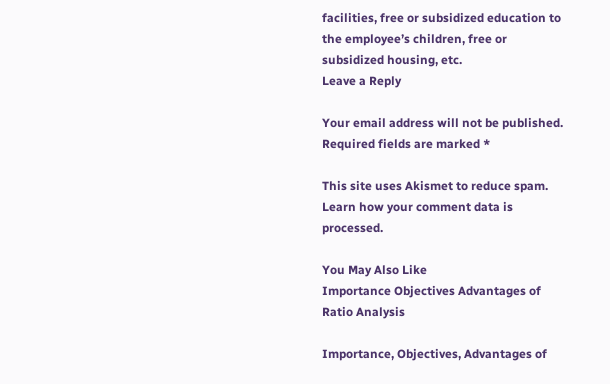facilities, free or subsidized education to the employee’s children, free or subsidized housing, etc.
Leave a Reply

Your email address will not be published. Required fields are marked *

This site uses Akismet to reduce spam. Learn how your comment data is processed.

You May Also Like
Importance Objectives Advantages of Ratio Analysis

Importance, Objectives, Advantages of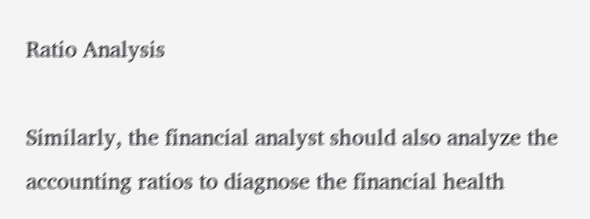Ratio Analysis

Similarly, the financial analyst should also analyze the accounting ratios to diagnose the financial health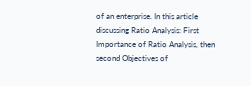of an enterprise. In this article discussing Ratio Analysis: First Importance of Ratio Analysis, then second Objectives of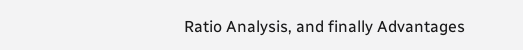Ratio Analysis, and finally Advantages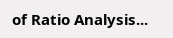of Ratio Analysis...